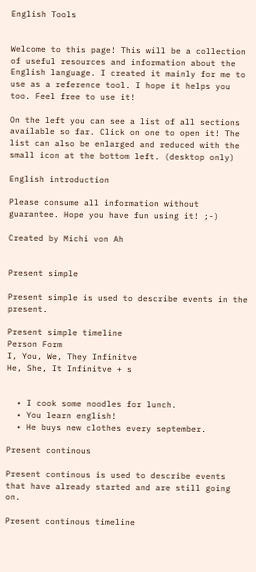English Tools


Welcome to this page! This will be a collection of useful resources and information about the English language. I created it mainly for me to use as a reference tool. I hope it helps you too. Feel free to use it!

On the left you can see a list of all sections available so far. Click on one to open it! The list can also be enlarged and reduced with the small icon at the bottom left. (desktop only)

English introduction

Please consume all information without guarantee. Hope you have fun using it! ;-)

Created by Michi von Ah


Present simple

Present simple is used to describe events in the present.

Present simple timeline
Person Form
I, You, We, They Infinitve
He, She, It Infinitve + s


  • I cook some noodles for lunch.
  • You learn english!
  • He buys new clothes every september.

Present continous

Present continous is used to describe events that have already started and are still going on.

Present continous timeline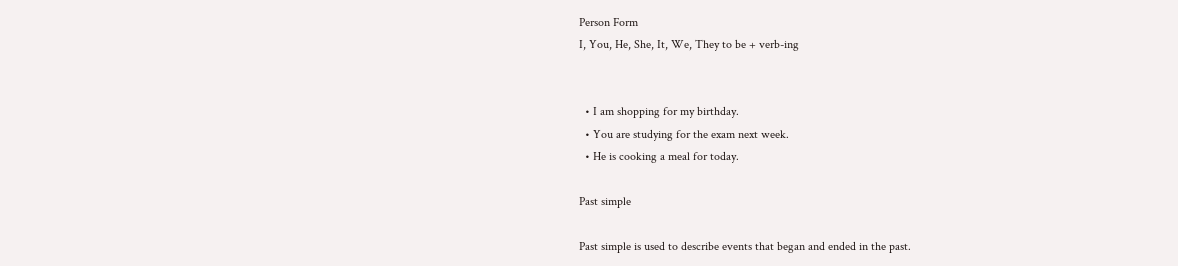Person Form
I, You, He, She, It, We, They to be + verb-ing


  • I am shopping for my birthday.
  • You are studying for the exam next week.
  • He is cooking a meal for today.

Past simple

Past simple is used to describe events that began and ended in the past.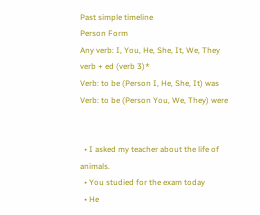Past simple timeline
Person Form
Any verb: I, You, He, She, It, We, They verb + ed (verb 3)*
Verb: to be (Person I, He, She, It) was
Verb: to be (Person You, We, They) were


  • I asked my teacher about the life of animals.
  • You studied for the exam today
  • He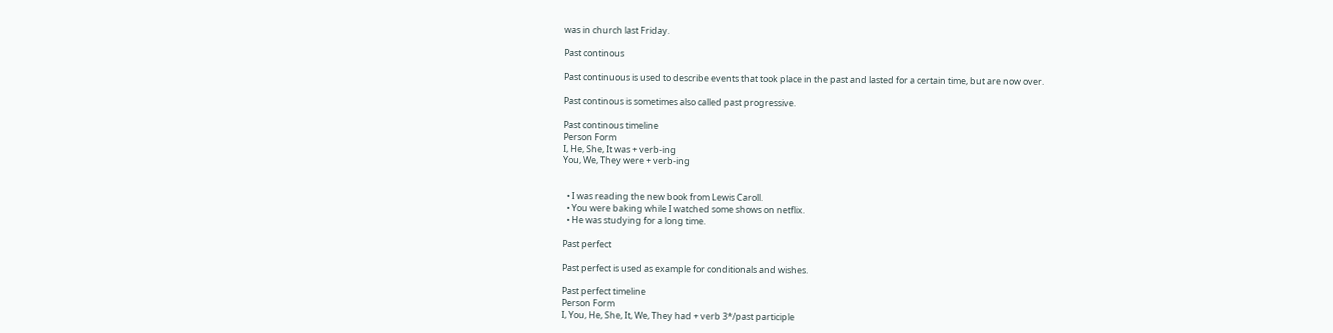was in church last Friday.

Past continous

Past continuous is used to describe events that took place in the past and lasted for a certain time, but are now over.

Past continous is sometimes also called past progressive.

Past continous timeline
Person Form
I, He, She, It was + verb-ing
You, We, They were + verb-ing


  • I was reading the new book from Lewis Caroll.
  • You were baking while I watched some shows on netflix.
  • He was studying for a long time.

Past perfect

Past perfect is used as example for conditionals and wishes.

Past perfect timeline
Person Form
I, You, He, She, It, We, They had + verb 3*/past participle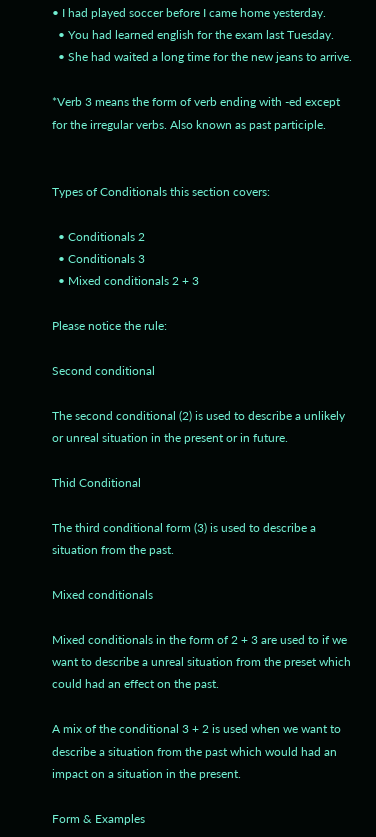• I had played soccer before I came home yesterday.
  • You had learned english for the exam last Tuesday.
  • She had waited a long time for the new jeans to arrive.

*Verb 3 means the form of verb ending with -ed except for the irregular verbs. Also known as past participle.


Types of Conditionals this section covers:

  • Conditionals 2
  • Conditionals 3
  • Mixed conditionals 2 + 3

Please notice the rule:

Second conditional

The second conditional (2) is used to describe a unlikely or unreal situation in the present or in future.

Thid Conditional

The third conditional form (3) is used to describe a situation from the past.

Mixed conditionals

Mixed conditionals in the form of 2 + 3 are used to if we want to describe a unreal situation from the preset which could had an effect on the past.

A mix of the conditional 3 + 2 is used when we want to describe a situation from the past which would had an impact on a situation in the present.

Form & Examples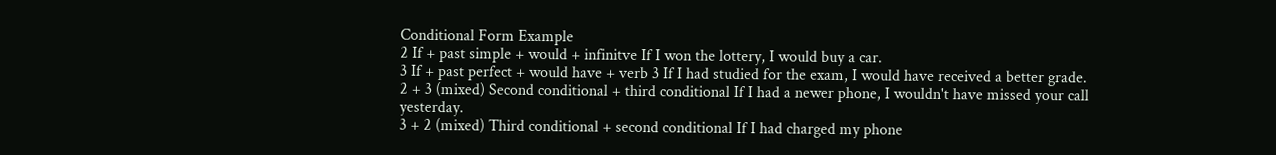Conditional Form Example
2 If + past simple + would + infinitve If I won the lottery, I would buy a car.
3 If + past perfect + would have + verb 3 If I had studied for the exam, I would have received a better grade.
2 + 3 (mixed) Second conditional + third conditional If I had a newer phone, I wouldn't have missed your call yesterday.
3 + 2 (mixed) Third conditional + second conditional If I had charged my phone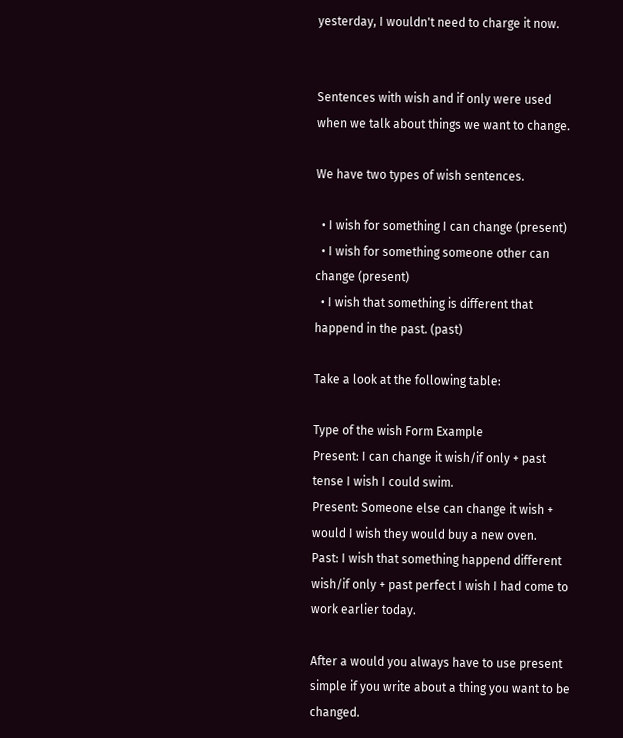yesterday, I wouldn't need to charge it now.


Sentences with wish and if only were used when we talk about things we want to change.

We have two types of wish sentences.

  • I wish for something I can change (present)
  • I wish for something someone other can change (present)
  • I wish that something is different that happend in the past. (past)

Take a look at the following table:

Type of the wish Form Example
Present: I can change it wish/if only + past tense I wish I could swim.
Present: Someone else can change it wish + would I wish they would buy a new oven.
Past: I wish that something happend different wish/if only + past perfect I wish I had come to work earlier today.

After a would you always have to use present simple if you write about a thing you want to be changed.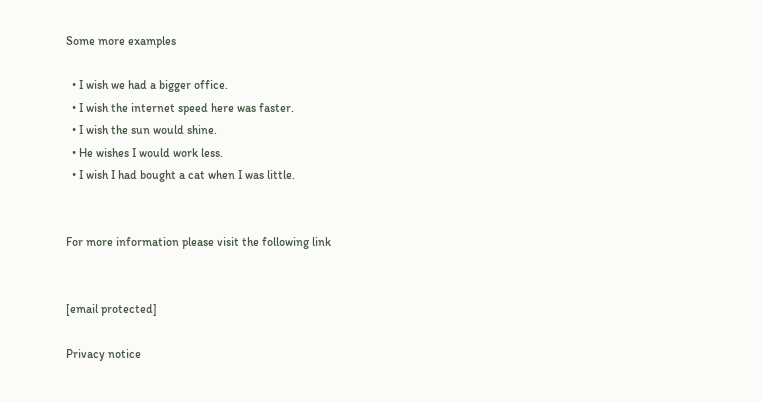Some more examples

  • I wish we had a bigger office.
  • I wish the internet speed here was faster.
  • I wish the sun would shine.
  • He wishes I would work less.
  • I wish I had bought a cat when I was little.


For more information please visit the following link


[email protected]

Privacy notice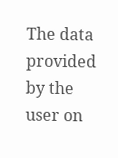The data provided by the user on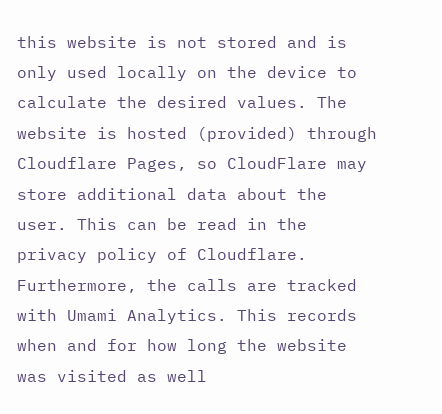this website is not stored and is only used locally on the device to calculate the desired values. The website is hosted (provided) through Cloudflare Pages, so CloudFlare may store additional data about the user. This can be read in the privacy policy of Cloudflare. Furthermore, the calls are tracked with Umami Analytics. This records when and for how long the website was visited as well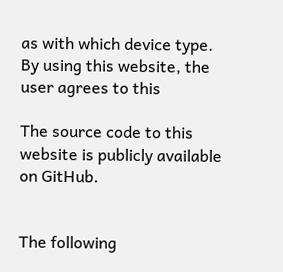as with which device type. By using this website, the user agrees to this

The source code to this website is publicly available on GitHub.


The following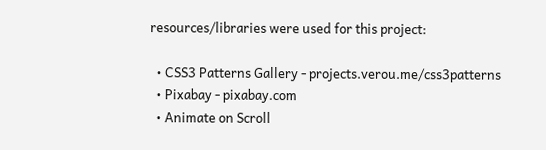resources/libraries were used for this project:

  • CSS3 Patterns Gallery - projects.verou.me/css3patterns
  • Pixabay - pixabay.com
  • Animate on Scroll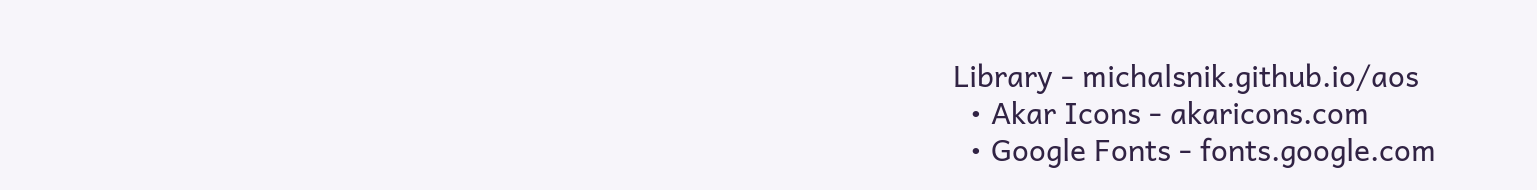Library - michalsnik.github.io/aos
  • Akar Icons - akaricons.com
  • Google Fonts - fonts.google.com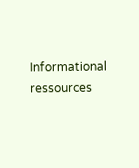Informational ressources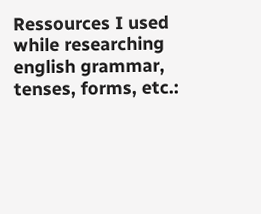Ressources I used while researching english grammar, tenses, forms, etc.: